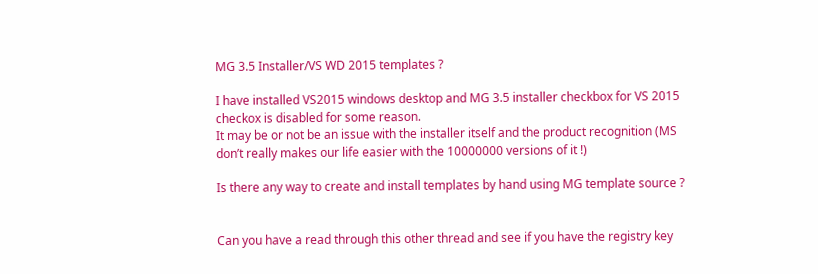MG 3.5 Installer/VS WD 2015 templates ?

I have installed VS2015 windows desktop and MG 3.5 installer checkbox for VS 2015 checkox is disabled for some reason.
It may be or not be an issue with the installer itself and the product recognition (MS don’t really makes our life easier with the 10000000 versions of it !)

Is there any way to create and install templates by hand using MG template source ?


Can you have a read through this other thread and see if you have the registry key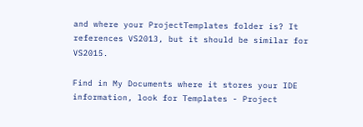and where your ProjectTemplates folder is? It references VS2013, but it should be similar for VS2015.

Find in My Documents where it stores your IDE information, look for Templates - Project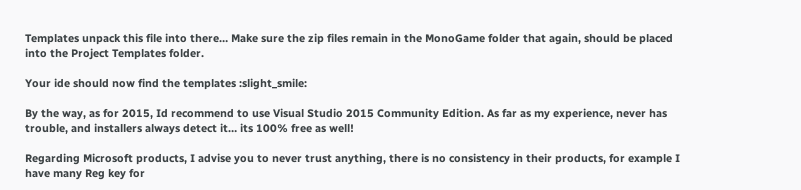Templates unpack this file into there… Make sure the zip files remain in the MonoGame folder that again, should be placed into the Project Templates folder.

Your ide should now find the templates :slight_smile:

By the way, as for 2015, Id recommend to use Visual Studio 2015 Community Edition. As far as my experience, never has trouble, and installers always detect it… its 100% free as well!

Regarding Microsoft products, I advise you to never trust anything, there is no consistency in their products, for example I have many Reg key for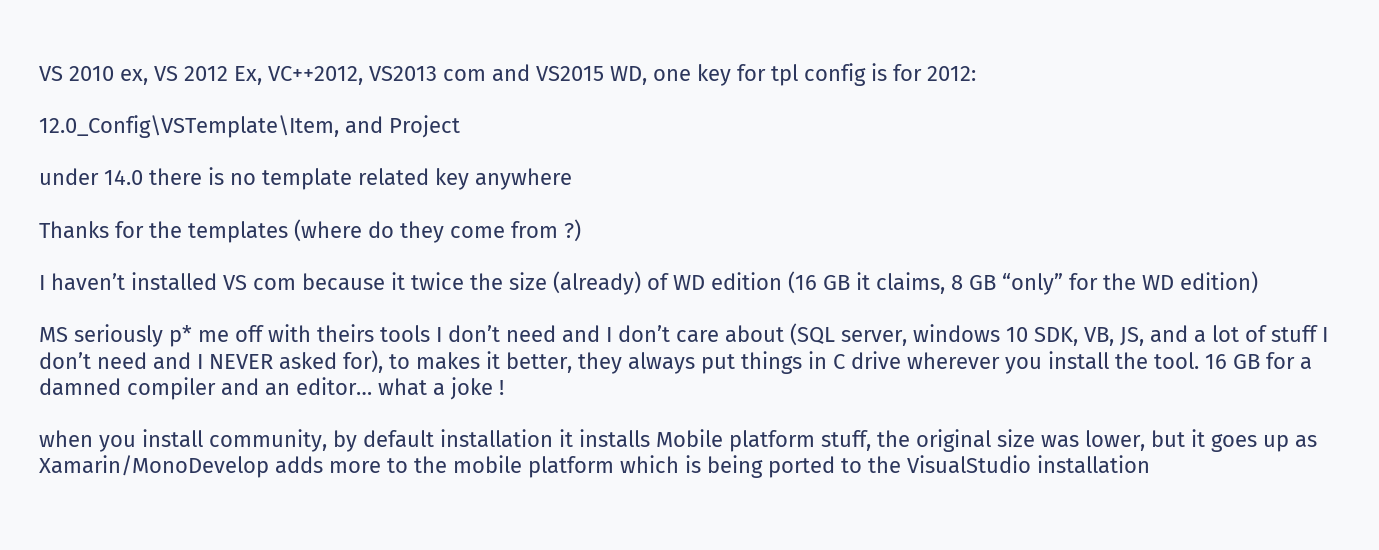VS 2010 ex, VS 2012 Ex, VC++2012, VS2013 com and VS2015 WD, one key for tpl config is for 2012:

12.0_Config\VSTemplate\Item, and Project

under 14.0 there is no template related key anywhere

Thanks for the templates (where do they come from ?)

I haven’t installed VS com because it twice the size (already) of WD edition (16 GB it claims, 8 GB “only” for the WD edition)

MS seriously p* me off with theirs tools I don’t need and I don’t care about (SQL server, windows 10 SDK, VB, JS, and a lot of stuff I don’t need and I NEVER asked for), to makes it better, they always put things in C drive wherever you install the tool. 16 GB for a damned compiler and an editor… what a joke !

when you install community, by default installation it installs Mobile platform stuff, the original size was lower, but it goes up as Xamarin/MonoDevelop adds more to the mobile platform which is being ported to the VisualStudio installation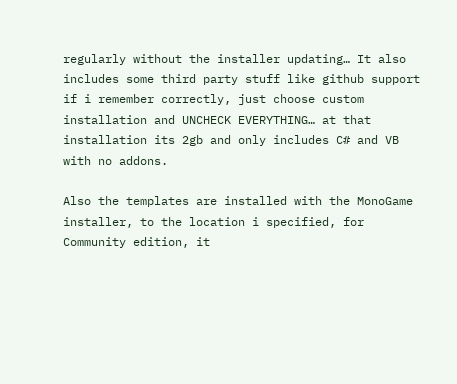regularly without the installer updating… It also includes some third party stuff like github support if i remember correctly, just choose custom installation and UNCHECK EVERYTHING… at that installation its 2gb and only includes C# and VB with no addons.

Also the templates are installed with the MonoGame installer, to the location i specified, for Community edition, it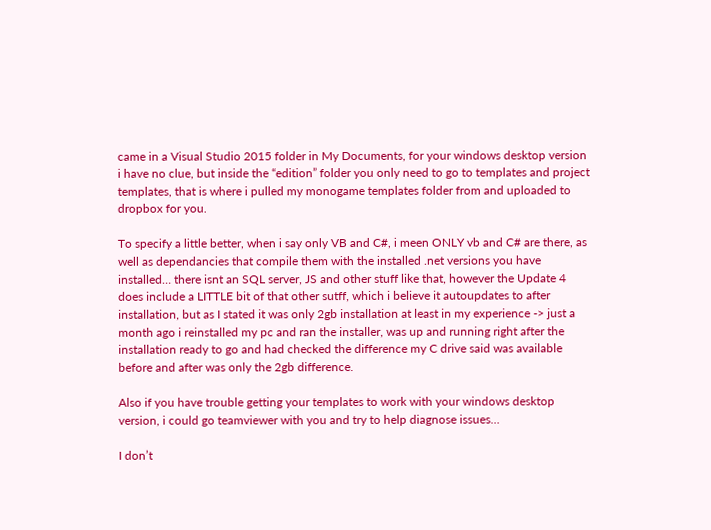came in a Visual Studio 2015 folder in My Documents, for your windows desktop version i have no clue, but inside the “edition” folder you only need to go to templates and project templates, that is where i pulled my monogame templates folder from and uploaded to dropbox for you.

To specify a little better, when i say only VB and C#, i meen ONLY vb and C# are there, as well as dependancies that compile them with the installed .net versions you have installed… there isnt an SQL server, JS and other stuff like that, however the Update 4 does include a LITTLE bit of that other sutff, which i believe it autoupdates to after installation, but as I stated it was only 2gb installation at least in my experience -> just a month ago i reinstalled my pc and ran the installer, was up and running right after the installation ready to go and had checked the difference my C drive said was available before and after was only the 2gb difference.

Also if you have trouble getting your templates to work with your windows desktop version, i could go teamviewer with you and try to help diagnose issues…

I don’t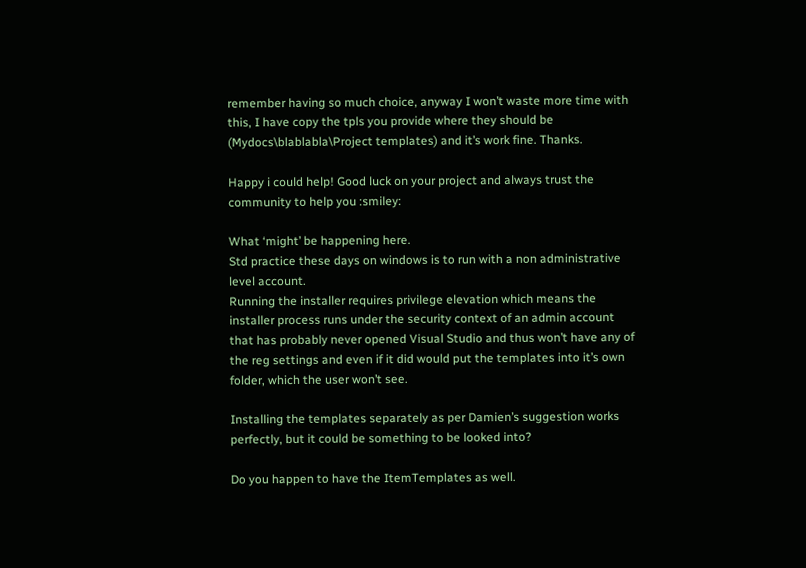remember having so much choice, anyway I won’t waste more time with this, I have copy the tpls you provide where they should be (Mydocs\blablabla\Project templates) and it’s work fine. Thanks.

Happy i could help! Good luck on your project and always trust the community to help you :smiley:

What ‘might’ be happening here.
Std practice these days on windows is to run with a non administrative level account.
Running the installer requires privilege elevation which means the installer process runs under the security context of an admin account that has probably never opened Visual Studio and thus won’t have any of the reg settings and even if it did would put the templates into it’s own folder, which the user won’t see.

Installing the templates separately as per Damien’s suggestion works perfectly, but it could be something to be looked into?

Do you happen to have the ItemTemplates as well.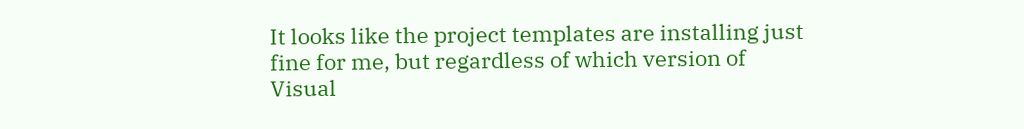It looks like the project templates are installing just fine for me, but regardless of which version of Visual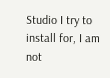Studio I try to install for, I am not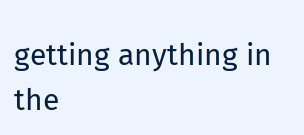getting anything in the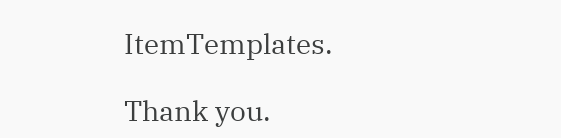ItemTemplates.

Thank you.